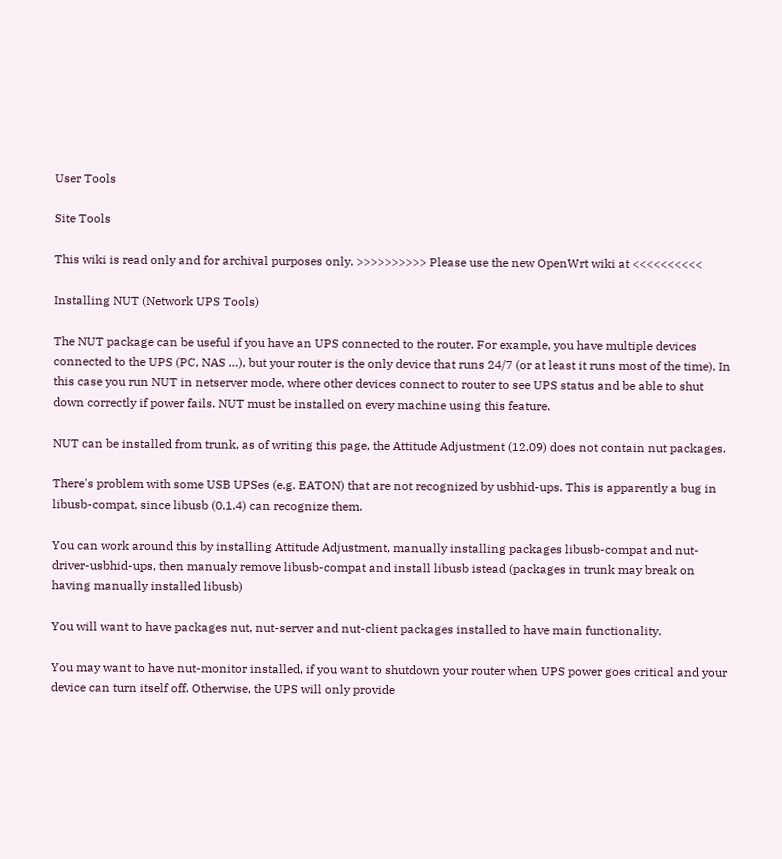User Tools

Site Tools

This wiki is read only and for archival purposes only. >>>>>>>>>> Please use the new OpenWrt wiki at <<<<<<<<<<

Installing NUT (Network UPS Tools)

The NUT package can be useful if you have an UPS connected to the router. For example, you have multiple devices connected to the UPS (PC, NAS …), but your router is the only device that runs 24/7 (or at least it runs most of the time). In this case you run NUT in netserver mode, where other devices connect to router to see UPS status and be able to shut down correctly if power fails. NUT must be installed on every machine using this feature.

NUT can be installed from trunk, as of writing this page, the Attitude Adjustment (12.09) does not contain nut packages.

There's problem with some USB UPSes (e.g. EATON) that are not recognized by usbhid-ups. This is apparently a bug in libusb-compat, since libusb (0.1.4) can recognize them.

You can work around this by installing Attitude Adjustment, manually installing packages libusb-compat and nut-driver-usbhid-ups, then manualy remove libusb-compat and install libusb istead (packages in trunk may break on having manually installed libusb)

You will want to have packages nut, nut-server and nut-client packages installed to have main functionality.

You may want to have nut-monitor installed, if you want to shutdown your router when UPS power goes critical and your device can turn itself off. Otherwise, the UPS will only provide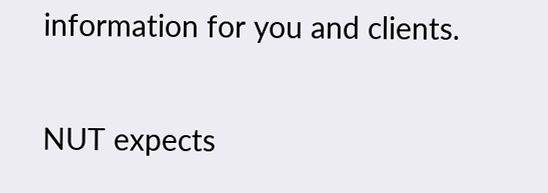information for you and clients.

NUT expects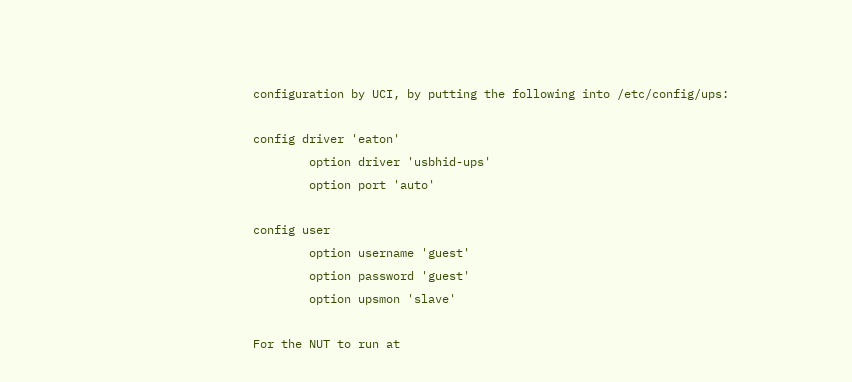configuration by UCI, by putting the following into /etc/config/ups:

config driver 'eaton'
        option driver 'usbhid-ups'
        option port 'auto'

config user
        option username 'guest'
        option password 'guest'
        option upsmon 'slave'

For the NUT to run at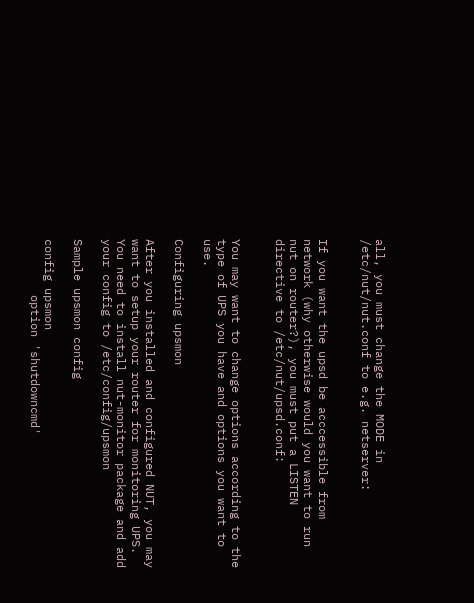all, you must change the MODE in /etc/nut/nut.conf to e.g. netserver:


If you want the upsd be acccessible from network (why otherwise would you want to run nut on router?), you must put a LISTEN directive to /etc/nut/upsd.conf:


You may want to change options according to the type of UPS you have and options you want to use.

Configuring upsmon

After you installed and configured NUT, you may want to setup your router for monitoring UPS. You need to install nut-monitor package and add your config to /etc/config/upsmon

Sample upsmon config

config upsmon
        option 'shutdowncmd'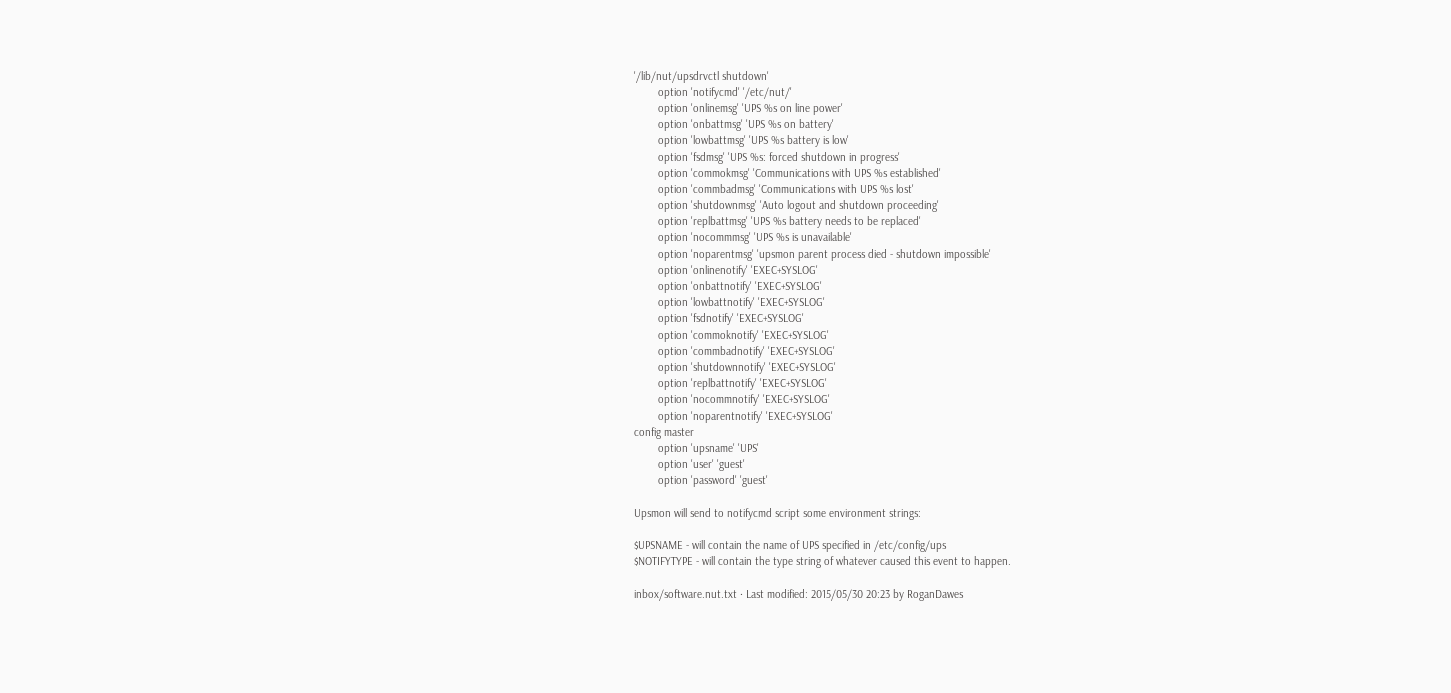'/lib/nut/upsdrvctl shutdown'
        option 'notifycmd' '/etc/nut/'
        option 'onlinemsg' 'UPS %s on line power'
        option 'onbattmsg' 'UPS %s on battery'
        option 'lowbattmsg' 'UPS %s battery is low'
        option 'fsdmsg' 'UPS %s: forced shutdown in progress'
        option 'commokmsg' 'Communications with UPS %s established'
        option 'commbadmsg' 'Communications with UPS %s lost'
        option 'shutdownmsg' 'Auto logout and shutdown proceeding'
        option 'replbattmsg' 'UPS %s battery needs to be replaced'
        option 'nocommmsg' 'UPS %s is unavailable'
        option 'noparentmsg' 'upsmon parent process died - shutdown impossible'
        option 'onlinenotify' 'EXEC+SYSLOG'
        option 'onbattnotify' 'EXEC+SYSLOG'
        option 'lowbattnotify' 'EXEC+SYSLOG'
        option 'fsdnotify' 'EXEC+SYSLOG'
        option 'commoknotify' 'EXEC+SYSLOG'
        option 'commbadnotify' 'EXEC+SYSLOG'
        option 'shutdownnotify' 'EXEC+SYSLOG'
        option 'replbattnotify' 'EXEC+SYSLOG'
        option 'nocommnotify' 'EXEC+SYSLOG'
        option 'noparentnotify' 'EXEC+SYSLOG'
config master
        option 'upsname' 'UPS'
        option 'user' 'guest'
        option 'password' 'guest'

Upsmon will send to notifycmd script some environment strings:

$UPSNAME - will contain the name of UPS specified in /etc/config/ups
$NOTIFYTYPE - will contain the type string of whatever caused this event to happen.

inbox/software.nut.txt · Last modified: 2015/05/30 20:23 by RoganDawes